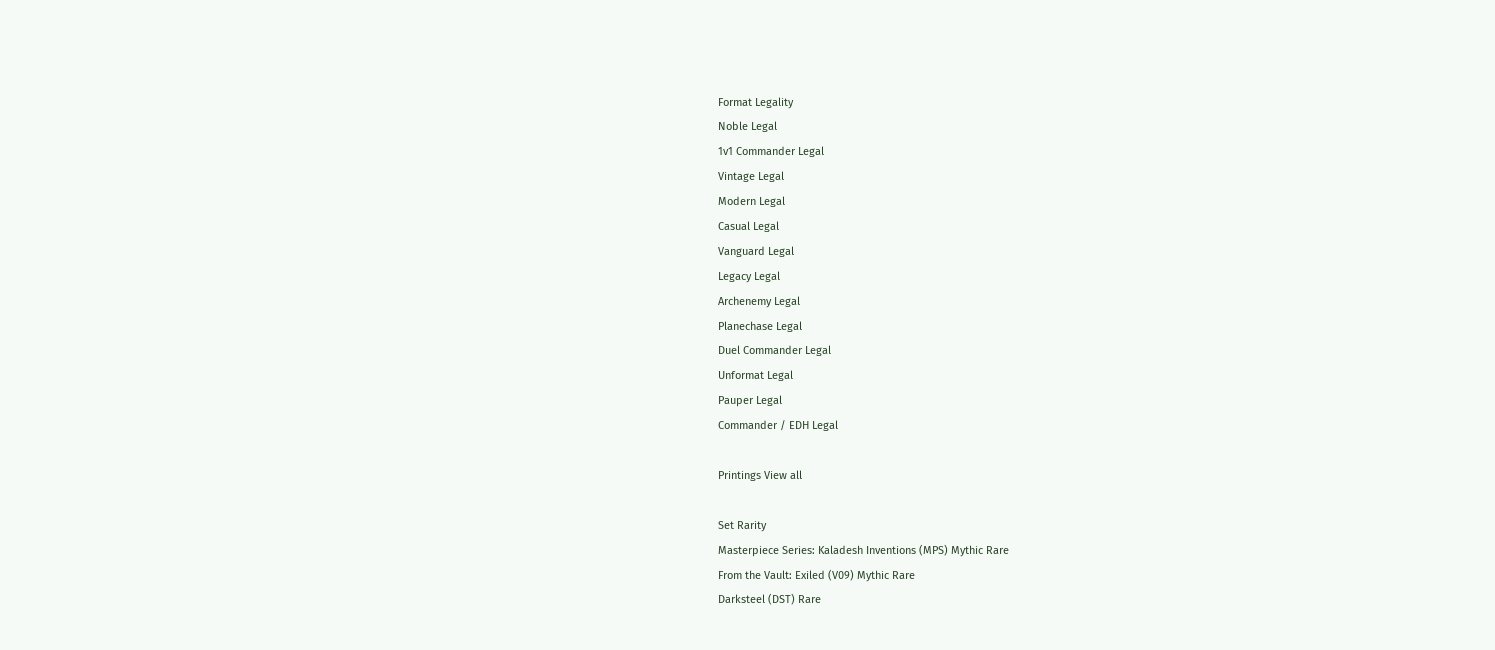Format Legality
Noble Legal
1v1 Commander Legal
Vintage Legal
Modern Legal
Casual Legal
Vanguard Legal
Legacy Legal
Archenemy Legal
Planechase Legal
Duel Commander Legal
Unformat Legal
Pauper Legal
Commander / EDH Legal

Printings View all

Set Rarity
Masterpiece Series: Kaladesh Inventions (MPS) Mythic Rare
From the Vault: Exiled (V09) Mythic Rare
Darksteel (DST) Rare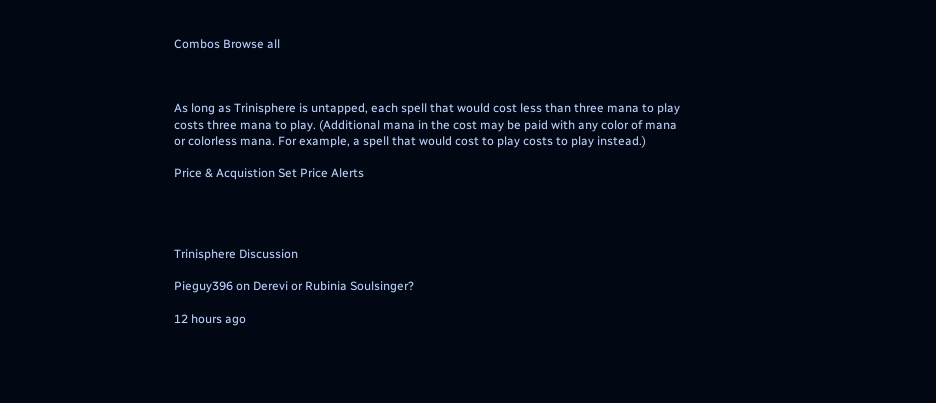Combos Browse all



As long as Trinisphere is untapped, each spell that would cost less than three mana to play costs three mana to play. (Additional mana in the cost may be paid with any color of mana or colorless mana. For example, a spell that would cost to play costs to play instead.)

Price & Acquistion Set Price Alerts




Trinisphere Discussion

Pieguy396 on Derevi or Rubinia Soulsinger?

12 hours ago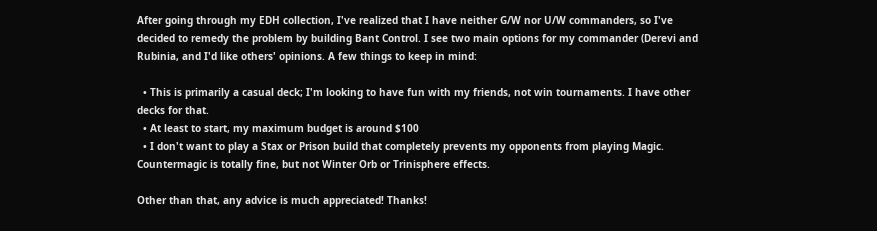After going through my EDH collection, I've realized that I have neither G/W nor U/W commanders, so I've decided to remedy the problem by building Bant Control. I see two main options for my commander (Derevi and Rubinia, and I'd like others' opinions. A few things to keep in mind:

  • This is primarily a casual deck; I'm looking to have fun with my friends, not win tournaments. I have other decks for that.
  • At least to start, my maximum budget is around $100
  • I don't want to play a Stax or Prison build that completely prevents my opponents from playing Magic. Countermagic is totally fine, but not Winter Orb or Trinisphere effects.

Other than that, any advice is much appreciated! Thanks!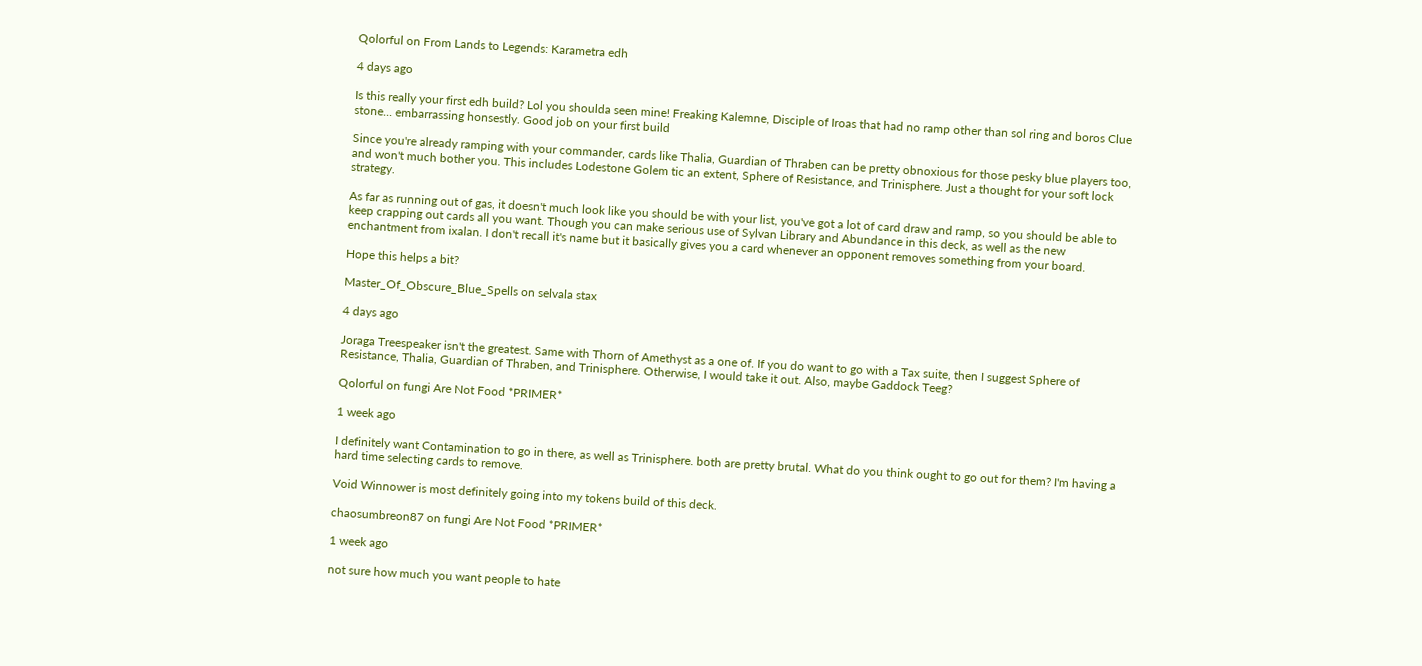Qolorful on From Lands to Legends: Karametra edh

4 days ago

Is this really your first edh build? Lol you shoulda seen mine! Freaking Kalemne, Disciple of Iroas that had no ramp other than sol ring and boros Clue stone... embarrassing honsestly. Good job on your first build

Since you're already ramping with your commander, cards like Thalia, Guardian of Thraben can be pretty obnoxious for those pesky blue players too, and won't much bother you. This includes Lodestone Golem tic an extent, Sphere of Resistance, and Trinisphere. Just a thought for your soft lock strategy.

As far as running out of gas, it doesn't much look like you should be with your list, you've got a lot of card draw and ramp, so you should be able to keep crapping out cards all you want. Though you can make serious use of Sylvan Library and Abundance in this deck, as well as the new enchantment from ixalan. I don't recall it's name but it basically gives you a card whenever an opponent removes something from your board.

Hope this helps a bit?

Master_Of_Obscure_Blue_Spells on selvala stax

4 days ago

Joraga Treespeaker isn't the greatest. Same with Thorn of Amethyst as a one of. If you do want to go with a Tax suite, then I suggest Sphere of Resistance, Thalia, Guardian of Thraben, and Trinisphere. Otherwise, I would take it out. Also, maybe Gaddock Teeg?

Qolorful on fungi Are Not Food *PRIMER*

1 week ago

I definitely want Contamination to go in there, as well as Trinisphere. both are pretty brutal. What do you think ought to go out for them? I'm having a hard time selecting cards to remove.

Void Winnower is most definitely going into my tokens build of this deck.

chaosumbreon87 on fungi Are Not Food *PRIMER*

1 week ago

not sure how much you want people to hate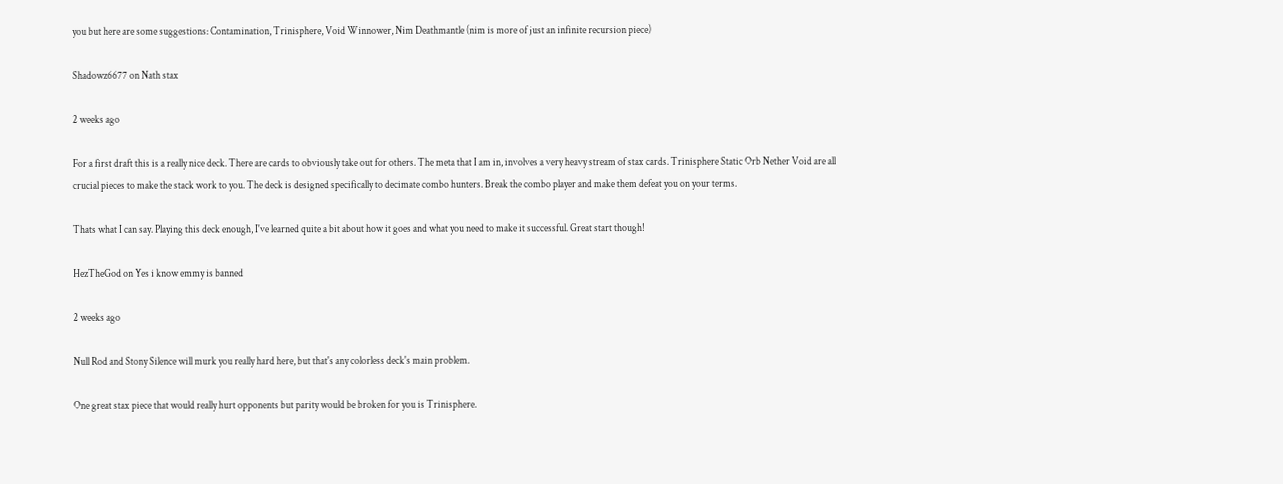you but here are some suggestions: Contamination, Trinisphere, Void Winnower, Nim Deathmantle (nim is more of just an infinite recursion piece)

Shadowz6677 on Nath stax

2 weeks ago

For a first draft this is a really nice deck. There are cards to obviously take out for others. The meta that I am in, involves a very heavy stream of stax cards. Trinisphere Static Orb Nether Void are all crucial pieces to make the stack work to you. The deck is designed specifically to decimate combo hunters. Break the combo player and make them defeat you on your terms.

Thats what I can say. Playing this deck enough, I've learned quite a bit about how it goes and what you need to make it successful. Great start though!

HezTheGod on Yes i know emmy is banned

2 weeks ago

Null Rod and Stony Silence will murk you really hard here, but that's any colorless deck's main problem.

One great stax piece that would really hurt opponents but parity would be broken for you is Trinisphere.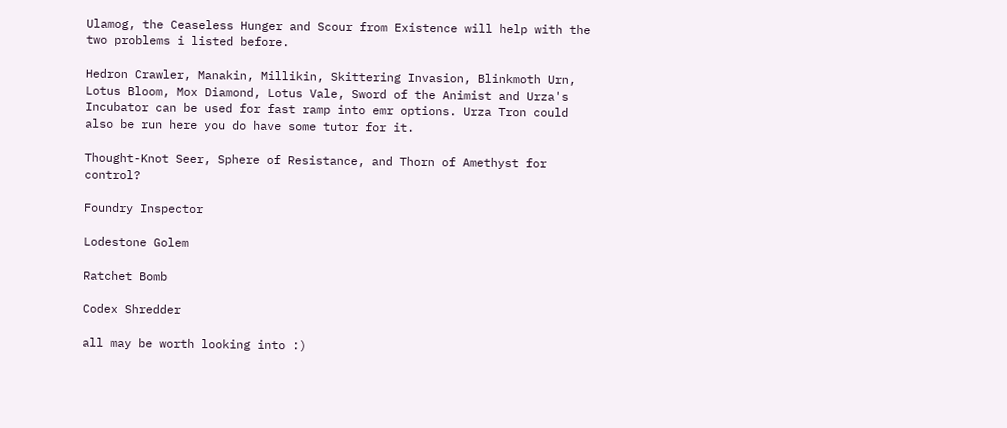Ulamog, the Ceaseless Hunger and Scour from Existence will help with the two problems i listed before.

Hedron Crawler, Manakin, Millikin, Skittering Invasion, Blinkmoth Urn, Lotus Bloom, Mox Diamond, Lotus Vale, Sword of the Animist and Urza's Incubator can be used for fast ramp into emr options. Urza Tron could also be run here you do have some tutor for it.

Thought-Knot Seer, Sphere of Resistance, and Thorn of Amethyst for control?

Foundry Inspector

Lodestone Golem

Ratchet Bomb

Codex Shredder

all may be worth looking into :)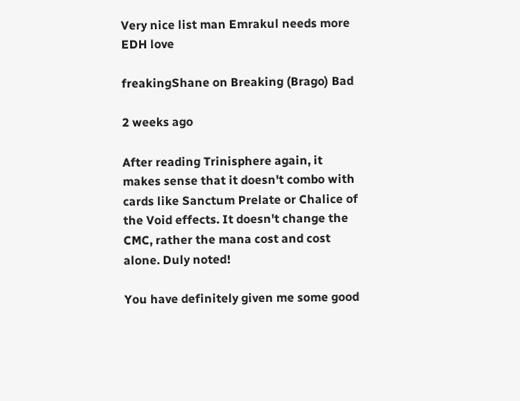Very nice list man Emrakul needs more EDH love

freakingShane on Breaking (Brago) Bad

2 weeks ago

After reading Trinisphere again, it makes sense that it doesn't combo with cards like Sanctum Prelate or Chalice of the Void effects. It doesn't change the CMC, rather the mana cost and cost alone. Duly noted!

You have definitely given me some good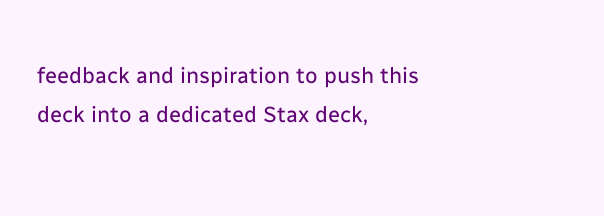feedback and inspiration to push this deck into a dedicated Stax deck,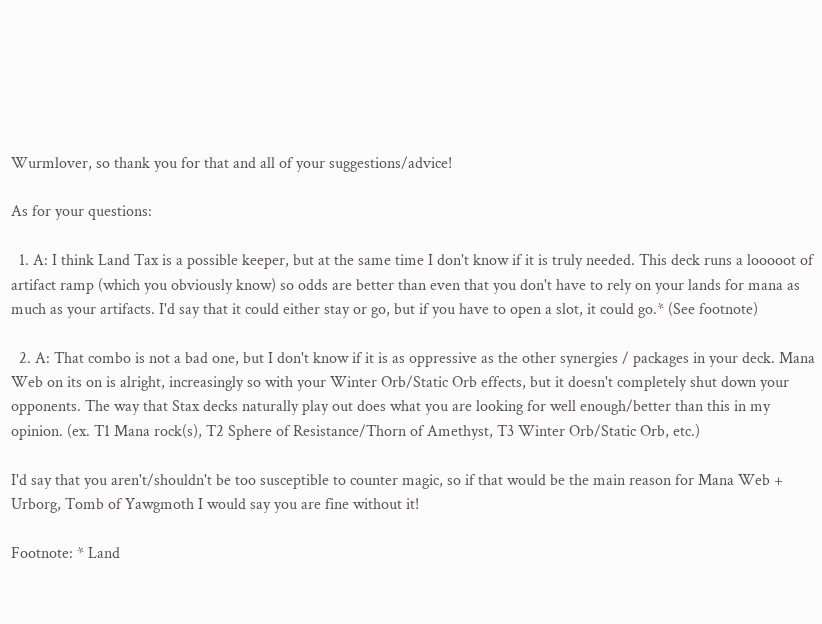Wurmlover, so thank you for that and all of your suggestions/advice!

As for your questions:

  1. A: I think Land Tax is a possible keeper, but at the same time I don't know if it is truly needed. This deck runs a looooot of artifact ramp (which you obviously know) so odds are better than even that you don't have to rely on your lands for mana as much as your artifacts. I'd say that it could either stay or go, but if you have to open a slot, it could go.* (See footnote)

  2. A: That combo is not a bad one, but I don't know if it is as oppressive as the other synergies / packages in your deck. Mana Web on its on is alright, increasingly so with your Winter Orb/Static Orb effects, but it doesn't completely shut down your opponents. The way that Stax decks naturally play out does what you are looking for well enough/better than this in my opinion. (ex. T1 Mana rock(s), T2 Sphere of Resistance/Thorn of Amethyst, T3 Winter Orb/Static Orb, etc.)

I'd say that you aren't/shouldn't be too susceptible to counter magic, so if that would be the main reason for Mana Web + Urborg, Tomb of Yawgmoth I would say you are fine without it!

Footnote: * Land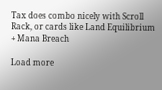Tax does combo nicely with Scroll Rack, or cards like Land Equilibrium + Mana Breach

Load more